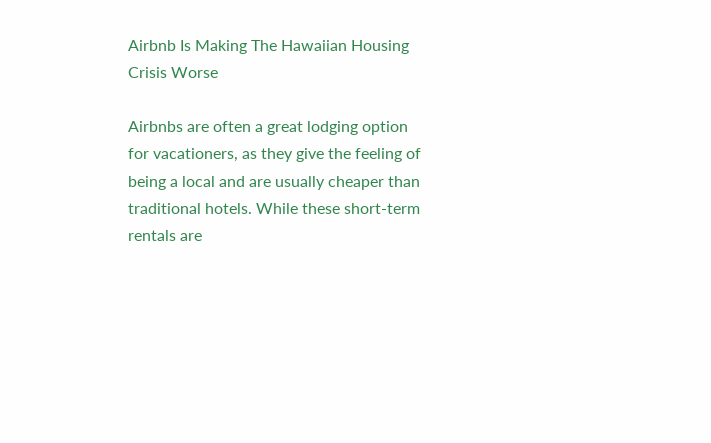Airbnb Is Making The Hawaiian Housing Crisis Worse

Airbnbs are often a great lodging option for vacationers, as they give the feeling of being a local and are usually cheaper than traditional hotels. While these short-term rentals are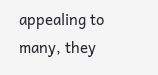appealing to many, they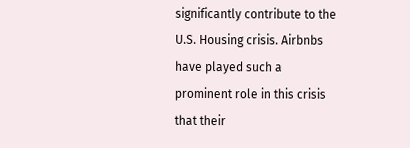significantly contribute to the U.S. Housing crisis. Airbnbs have played such a prominent role in this crisis that their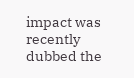impact was recently dubbed the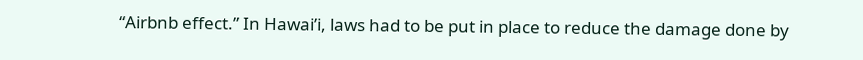“Airbnb effect.” In Hawai’i, laws had to be put in place to reduce the damage done by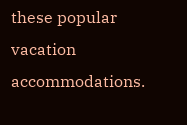these popular vacation accommodations.